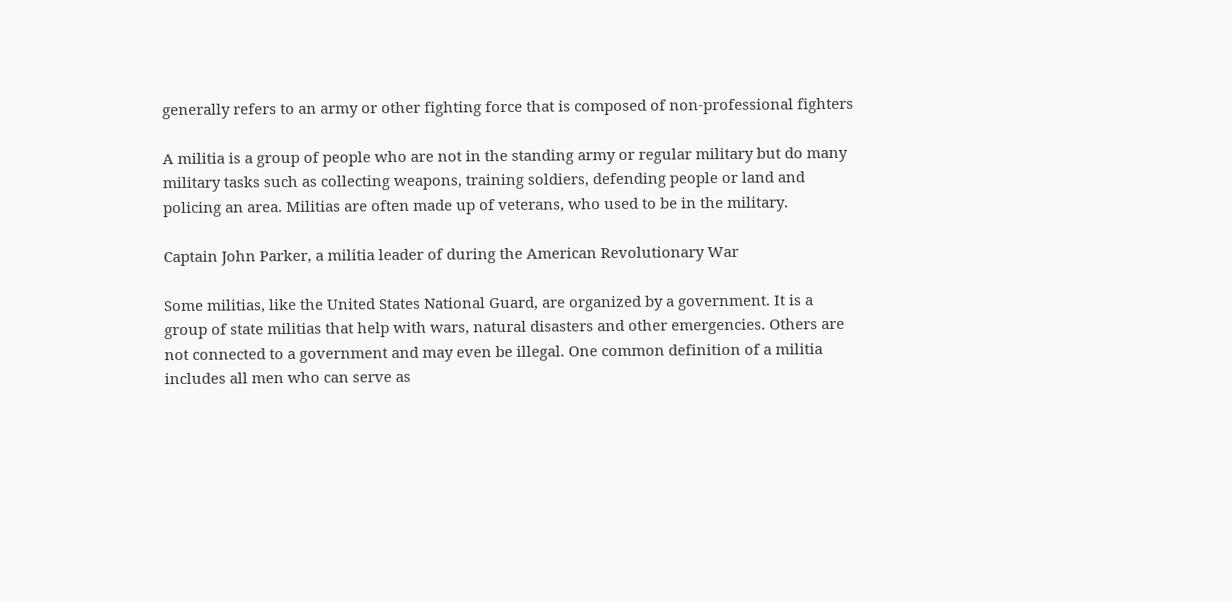generally refers to an army or other fighting force that is composed of non-professional fighters

A militia is a group of people who are not in the standing army or regular military but do many military tasks such as collecting weapons, training soldiers, defending people or land and policing an area. Militias are often made up of veterans, who used to be in the military.

Captain John Parker, a militia leader of during the American Revolutionary War

Some militias, like the United States National Guard, are organized by a government. It is a group of state militias that help with wars, natural disasters and other emergencies. Others are not connected to a government and may even be illegal. One common definition of a militia includes all men who can serve as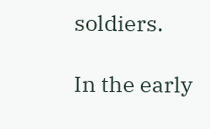soldiers.

In the early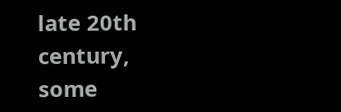late 20th century, some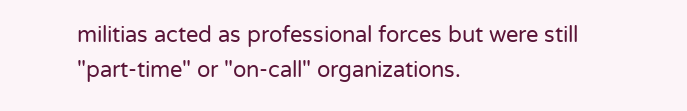militias acted as professional forces but were still "part-time" or "on-call" organizations.